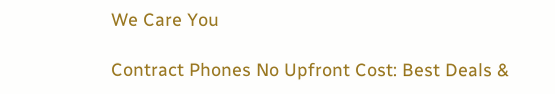We Care You

Contract Phones No Upfront Cost: Best Deals &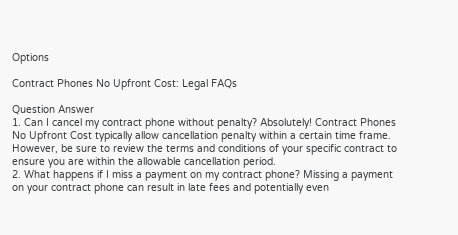Options

Contract Phones No Upfront Cost: Legal FAQs

Question Answer
1. Can I cancel my contract phone without penalty? Absolutely! Contract Phones No Upfront Cost typically allow cancellation penalty within a certain time frame. However, be sure to review the terms and conditions of your specific contract to ensure you are within the allowable cancellation period.
2. What happens if I miss a payment on my contract phone? Missing a payment on your contract phone can result in late fees and potentially even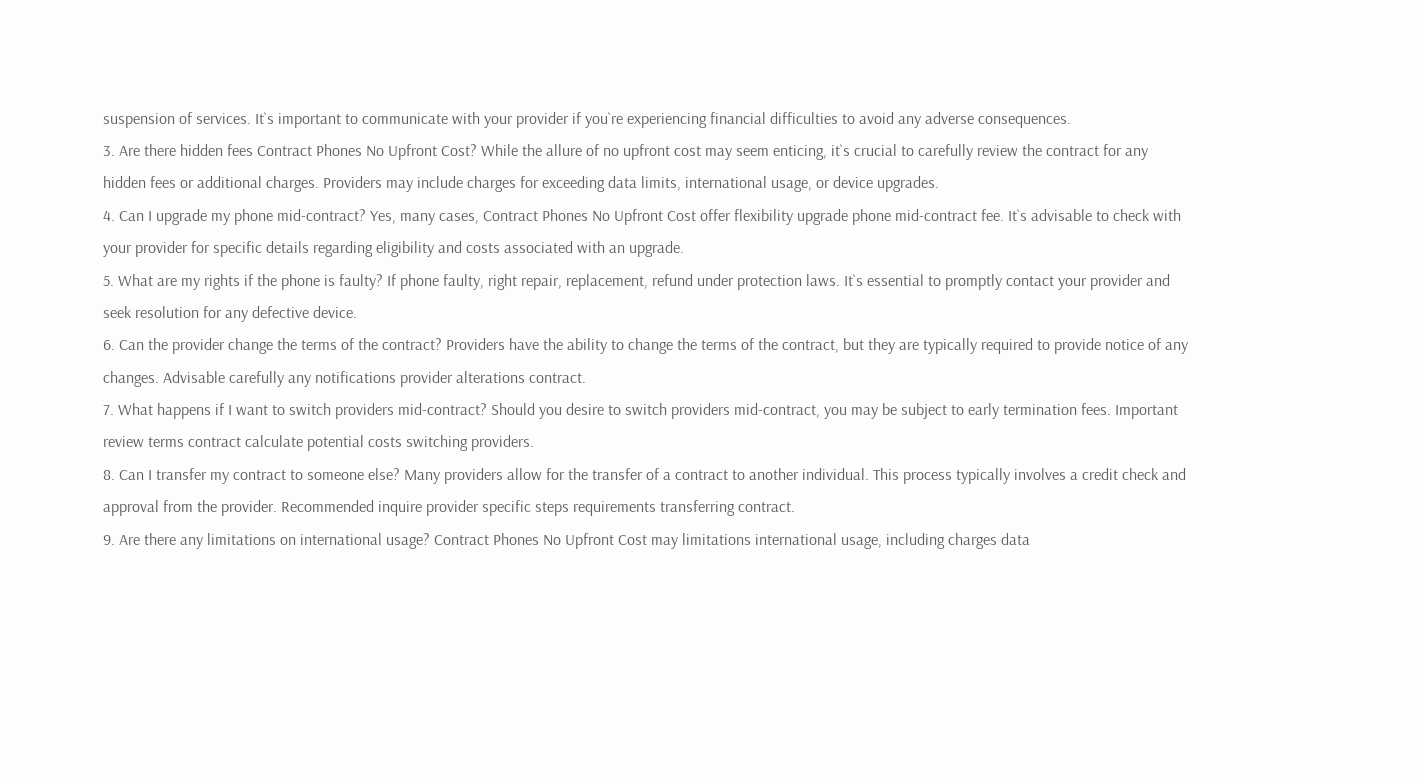suspension of services. It`s important to communicate with your provider if you`re experiencing financial difficulties to avoid any adverse consequences.
3. Are there hidden fees Contract Phones No Upfront Cost? While the allure of no upfront cost may seem enticing, it`s crucial to carefully review the contract for any hidden fees or additional charges. Providers may include charges for exceeding data limits, international usage, or device upgrades.
4. Can I upgrade my phone mid-contract? Yes, many cases, Contract Phones No Upfront Cost offer flexibility upgrade phone mid-contract fee. It`s advisable to check with your provider for specific details regarding eligibility and costs associated with an upgrade.
5. What are my rights if the phone is faulty? If phone faulty, right repair, replacement, refund under protection laws. It`s essential to promptly contact your provider and seek resolution for any defective device.
6. Can the provider change the terms of the contract? Providers have the ability to change the terms of the contract, but they are typically required to provide notice of any changes. Advisable carefully any notifications provider alterations contract.
7. What happens if I want to switch providers mid-contract? Should you desire to switch providers mid-contract, you may be subject to early termination fees. Important review terms contract calculate potential costs switching providers.
8. Can I transfer my contract to someone else? Many providers allow for the transfer of a contract to another individual. This process typically involves a credit check and approval from the provider. Recommended inquire provider specific steps requirements transferring contract.
9. Are there any limitations on international usage? Contract Phones No Upfront Cost may limitations international usage, including charges data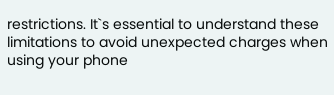restrictions. It`s essential to understand these limitations to avoid unexpected charges when using your phone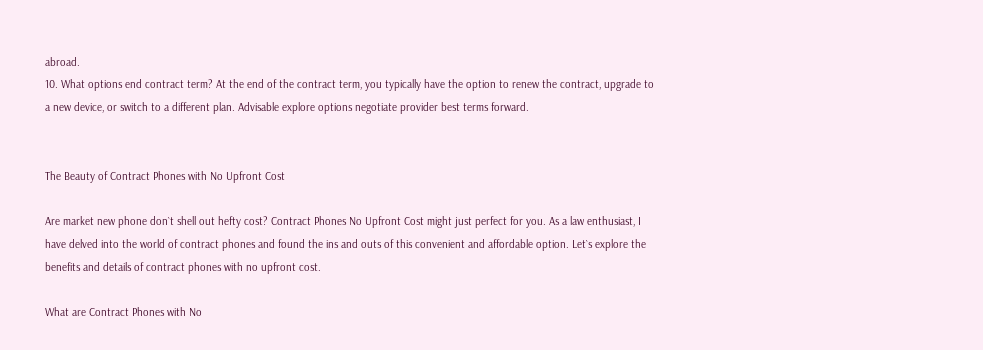abroad.
10. What options end contract term? At the end of the contract term, you typically have the option to renew the contract, upgrade to a new device, or switch to a different plan. Advisable explore options negotiate provider best terms forward.


The Beauty of Contract Phones with No Upfront Cost

Are market new phone don`t shell out hefty cost? Contract Phones No Upfront Cost might just perfect for you. As a law enthusiast, I have delved into the world of contract phones and found the ins and outs of this convenient and affordable option. Let`s explore the benefits and details of contract phones with no upfront cost.

What are Contract Phones with No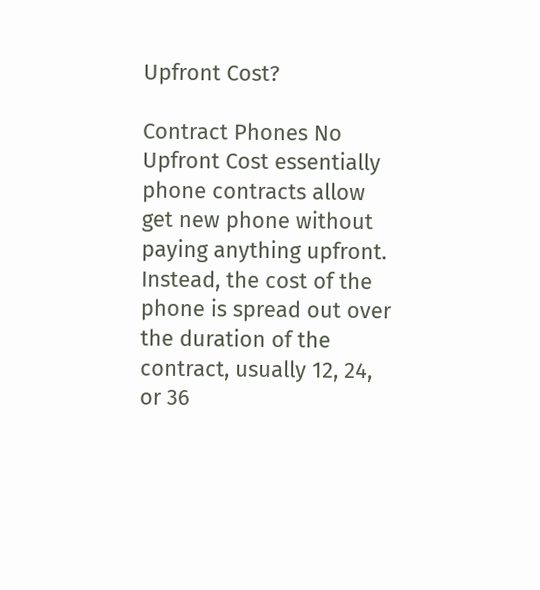Upfront Cost?

Contract Phones No Upfront Cost essentially phone contracts allow get new phone without paying anything upfront. Instead, the cost of the phone is spread out over the duration of the contract, usually 12, 24, or 36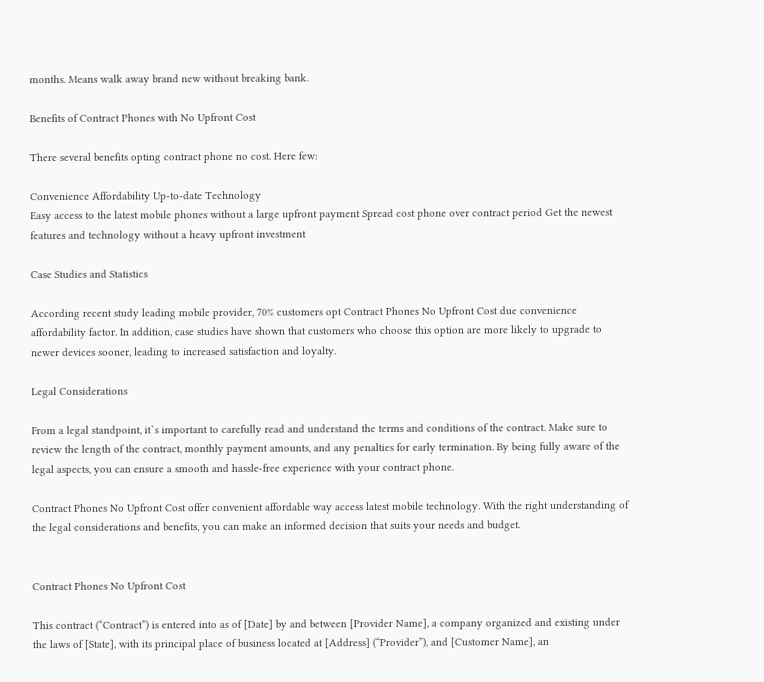months. Means walk away brand new without breaking bank.

Benefits of Contract Phones with No Upfront Cost

There several benefits opting contract phone no cost. Here few:

Convenience Affordability Up-to-date Technology
Easy access to the latest mobile phones without a large upfront payment Spread cost phone over contract period Get the newest features and technology without a heavy upfront investment

Case Studies and Statistics

According recent study leading mobile provider, 70% customers opt Contract Phones No Upfront Cost due convenience affordability factor. In addition, case studies have shown that customers who choose this option are more likely to upgrade to newer devices sooner, leading to increased satisfaction and loyalty.

Legal Considerations

From a legal standpoint, it`s important to carefully read and understand the terms and conditions of the contract. Make sure to review the length of the contract, monthly payment amounts, and any penalties for early termination. By being fully aware of the legal aspects, you can ensure a smooth and hassle-free experience with your contract phone.

Contract Phones No Upfront Cost offer convenient affordable way access latest mobile technology. With the right understanding of the legal considerations and benefits, you can make an informed decision that suits your needs and budget.


Contract Phones No Upfront Cost

This contract (“Contract”) is entered into as of [Date] by and between [Provider Name], a company organized and existing under the laws of [State], with its principal place of business located at [Address] (“Provider”), and [Customer Name], an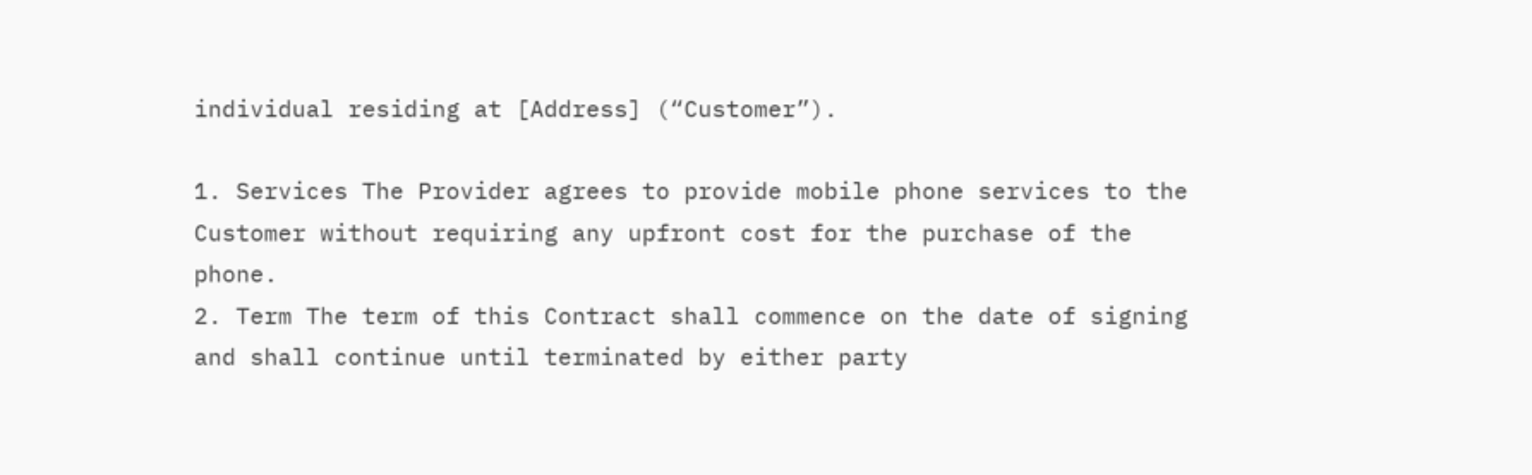individual residing at [Address] (“Customer”).

1. Services The Provider agrees to provide mobile phone services to the Customer without requiring any upfront cost for the purchase of the phone.
2. Term The term of this Contract shall commence on the date of signing and shall continue until terminated by either party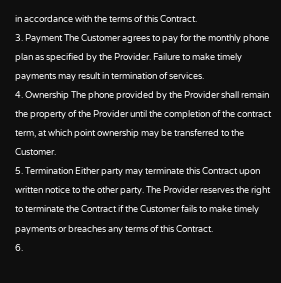in accordance with the terms of this Contract.
3. Payment The Customer agrees to pay for the monthly phone plan as specified by the Provider. Failure to make timely payments may result in termination of services.
4. Ownership The phone provided by the Provider shall remain the property of the Provider until the completion of the contract term, at which point ownership may be transferred to the Customer.
5. Termination Either party may terminate this Contract upon written notice to the other party. The Provider reserves the right to terminate the Contract if the Customer fails to make timely payments or breaches any terms of this Contract.
6.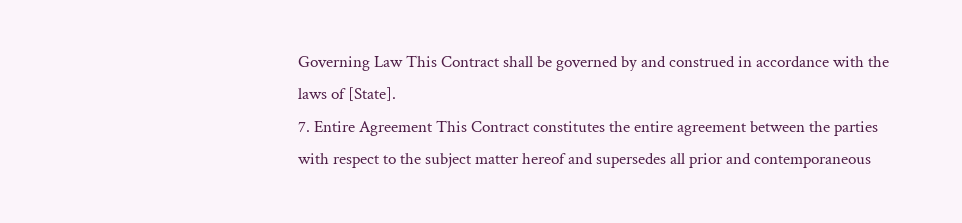Governing Law This Contract shall be governed by and construed in accordance with the laws of [State].
7. Entire Agreement This Contract constitutes the entire agreement between the parties with respect to the subject matter hereof and supersedes all prior and contemporaneous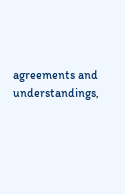agreements and understandings,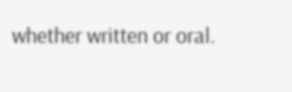whether written or oral.